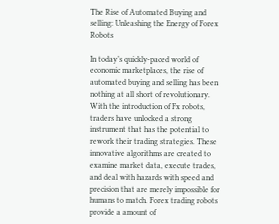The Rise of Automated Buying and selling: Unleashing the Energy of Forex Robots

In today’s quickly-paced world of economic marketplaces, the rise of automated buying and selling has been nothing at all short of revolutionary. With the introduction of Fx robots, traders have unlocked a strong instrument that has the potential to rework their trading strategies. These innovative algorithms are created to examine market data, execute trades, and deal with hazards with speed and precision that are merely impossible for humans to match. Forex trading robots provide a amount of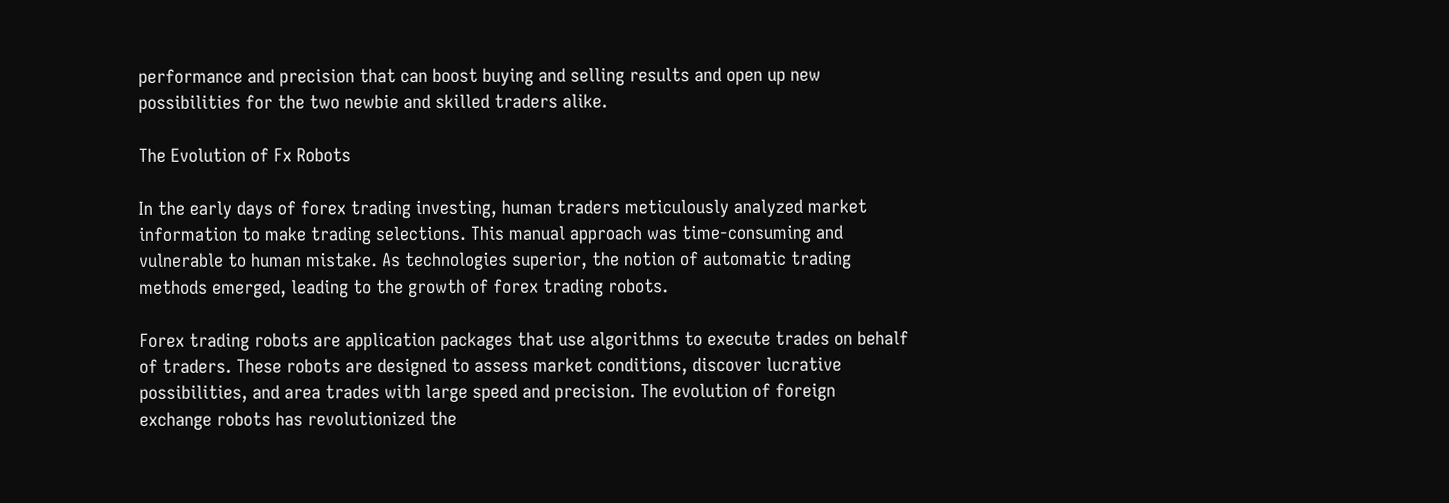performance and precision that can boost buying and selling results and open up new possibilities for the two newbie and skilled traders alike.

The Evolution of Fx Robots

In the early days of forex trading investing, human traders meticulously analyzed market information to make trading selections. This manual approach was time-consuming and vulnerable to human mistake. As technologies superior, the notion of automatic trading methods emerged, leading to the growth of forex trading robots.

Forex trading robots are application packages that use algorithms to execute trades on behalf of traders. These robots are designed to assess market conditions, discover lucrative possibilities, and area trades with large speed and precision. The evolution of foreign exchange robots has revolutionized the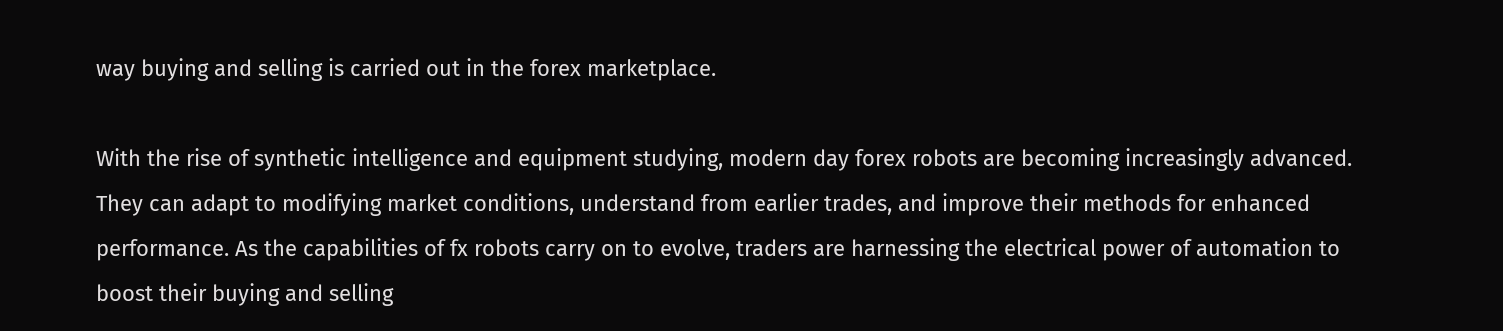way buying and selling is carried out in the forex marketplace.

With the rise of synthetic intelligence and equipment studying, modern day forex robots are becoming increasingly advanced. They can adapt to modifying market conditions, understand from earlier trades, and improve their methods for enhanced performance. As the capabilities of fx robots carry on to evolve, traders are harnessing the electrical power of automation to boost their buying and selling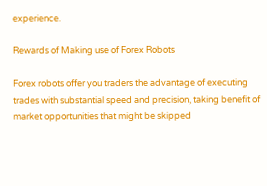experience.

Rewards of Making use of Forex Robots

Forex robots offer you traders the advantage of executing trades with substantial speed and precision, taking benefit of market opportunities that might be skipped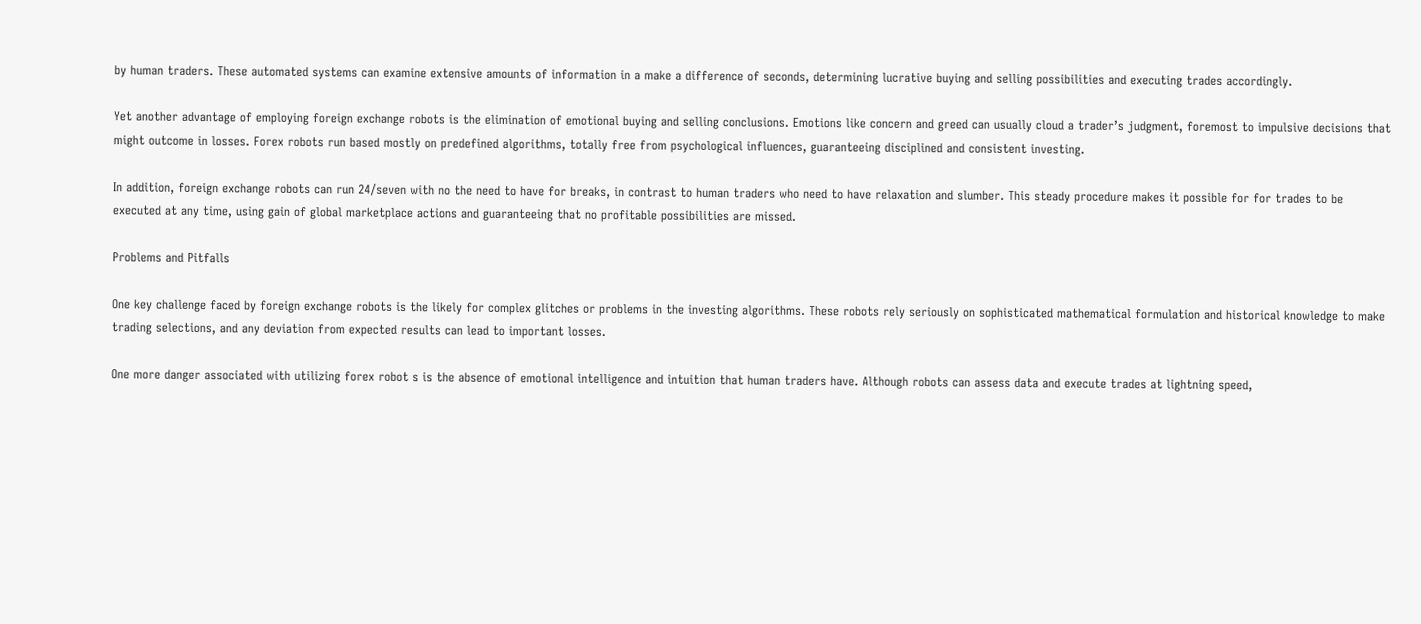by human traders. These automated systems can examine extensive amounts of information in a make a difference of seconds, determining lucrative buying and selling possibilities and executing trades accordingly.

Yet another advantage of employing foreign exchange robots is the elimination of emotional buying and selling conclusions. Emotions like concern and greed can usually cloud a trader’s judgment, foremost to impulsive decisions that might outcome in losses. Forex robots run based mostly on predefined algorithms, totally free from psychological influences, guaranteeing disciplined and consistent investing.

In addition, foreign exchange robots can run 24/seven with no the need to have for breaks, in contrast to human traders who need to have relaxation and slumber. This steady procedure makes it possible for for trades to be executed at any time, using gain of global marketplace actions and guaranteeing that no profitable possibilities are missed.

Problems and Pitfalls

One key challenge faced by foreign exchange robots is the likely for complex glitches or problems in the investing algorithms. These robots rely seriously on sophisticated mathematical formulation and historical knowledge to make trading selections, and any deviation from expected results can lead to important losses.

One more danger associated with utilizing forex robot s is the absence of emotional intelligence and intuition that human traders have. Although robots can assess data and execute trades at lightning speed,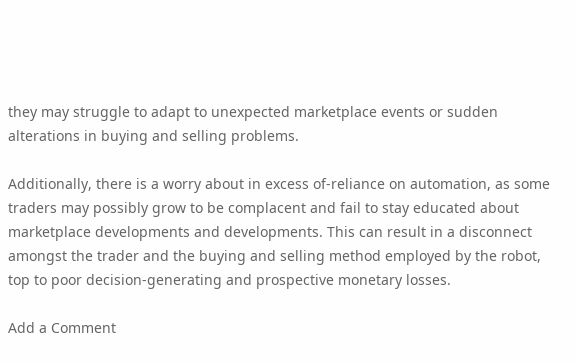they may struggle to adapt to unexpected marketplace events or sudden alterations in buying and selling problems.

Additionally, there is a worry about in excess of-reliance on automation, as some traders may possibly grow to be complacent and fail to stay educated about marketplace developments and developments. This can result in a disconnect amongst the trader and the buying and selling method employed by the robot, top to poor decision-generating and prospective monetary losses.

Add a Comment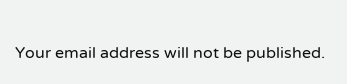Your email address will not be published.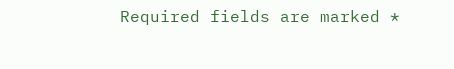Required fields are marked *